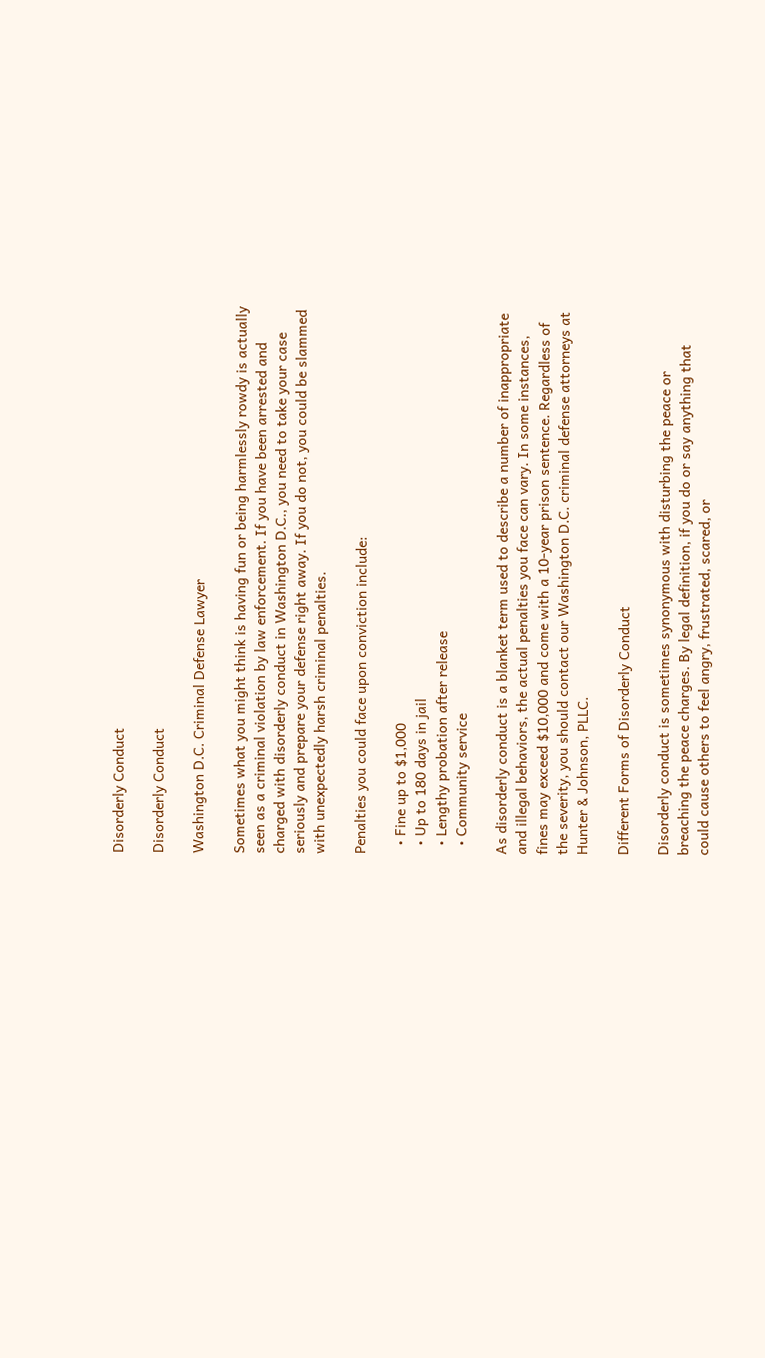Disorderly Conduct

Disorderly Conduct

Washington D.C. Criminal Defense Lawyer

Sometimes what you might think is having fun or being harmlessly rowdy is actually seen as a criminal violation by law enforcement. If you have been arrested and charged with disorderly conduct in Washington D.C., you need to take your case seriously and prepare your defense right away. If you do not, you could be slammed with unexpectedly harsh criminal penalties.

Penalties you could face upon conviction include:

  • Fine up to $1,000
  • Up to 180 days in jail
  • Lengthy probation after release
  • Community service

As disorderly conduct is a blanket term used to describe a number of inappropriate and illegal behaviors, the actual penalties you face can vary. In some instances, fines may exceed $10,000 and come with a 10-year prison sentence. Regardless of the severity, you should contact our Washington D.C. criminal defense attorneys at Hunter & Johnson, PLLC.

Different Forms of Disorderly Conduct

Disorderly conduct is sometimes synonymous with disturbing the peace or breaching the peace charges. By legal definition, if you do or say anything that could cause others to feel angry, frustrated, scared, or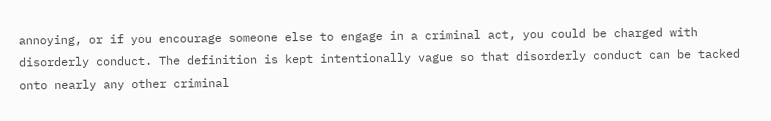annoying, or if you encourage someone else to engage in a criminal act, you could be charged with disorderly conduct. The definition is kept intentionally vague so that disorderly conduct can be tacked onto nearly any other criminal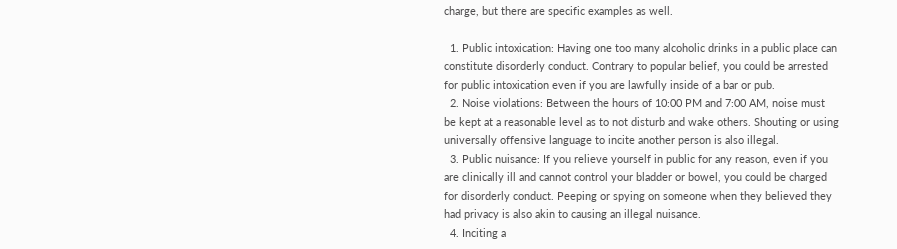charge, but there are specific examples as well.

  1. Public intoxication: Having one too many alcoholic drinks in a public place can constitute disorderly conduct. Contrary to popular belief, you could be arrested for public intoxication even if you are lawfully inside of a bar or pub.
  2. Noise violations: Between the hours of 10:00 PM and 7:00 AM, noise must be kept at a reasonable level as to not disturb and wake others. Shouting or using universally offensive language to incite another person is also illegal.
  3. Public nuisance: If you relieve yourself in public for any reason, even if you are clinically ill and cannot control your bladder or bowel, you could be charged for disorderly conduct. Peeping or spying on someone when they believed they had privacy is also akin to causing an illegal nuisance.
  4. Inciting a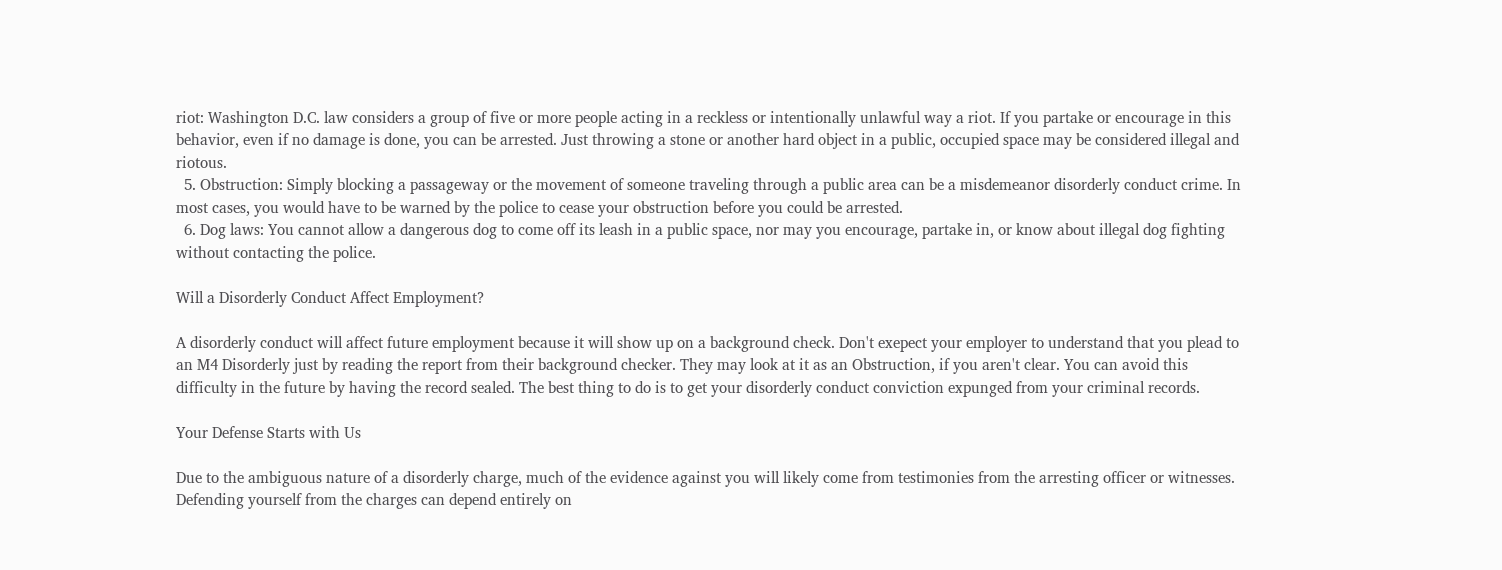riot: Washington D.C. law considers a group of five or more people acting in a reckless or intentionally unlawful way a riot. If you partake or encourage in this behavior, even if no damage is done, you can be arrested. Just throwing a stone or another hard object in a public, occupied space may be considered illegal and riotous.
  5. Obstruction: Simply blocking a passageway or the movement of someone traveling through a public area can be a misdemeanor disorderly conduct crime. In most cases, you would have to be warned by the police to cease your obstruction before you could be arrested.
  6. Dog laws: You cannot allow a dangerous dog to come off its leash in a public space, nor may you encourage, partake in, or know about illegal dog fighting without contacting the police.

Will a Disorderly Conduct Affect Employment?

A disorderly conduct will affect future employment because it will show up on a background check. Don't exepect your employer to understand that you plead to an M4 Disorderly just by reading the report from their background checker. They may look at it as an Obstruction, if you aren't clear. You can avoid this difficulty in the future by having the record sealed. The best thing to do is to get your disorderly conduct conviction expunged from your criminal records.

Your Defense Starts with Us

Due to the ambiguous nature of a disorderly charge, much of the evidence against you will likely come from testimonies from the arresting officer or witnesses. Defending yourself from the charges can depend entirely on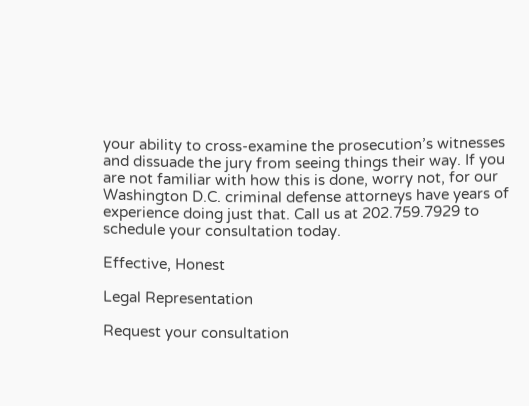your ability to cross-examine the prosecution’s witnesses and dissuade the jury from seeing things their way. If you are not familiar with how this is done, worry not, for our Washington D.C. criminal defense attorneys have years of experience doing just that. Call us at 202.759.7929 to schedule your consultation today.

Effective, Honest

Legal Representation

Request your consultation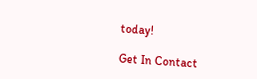today!

Get In Contact